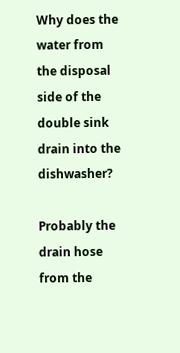Why does the water from the disposal side of the double sink drain into the dishwasher?

Probably the drain hose from the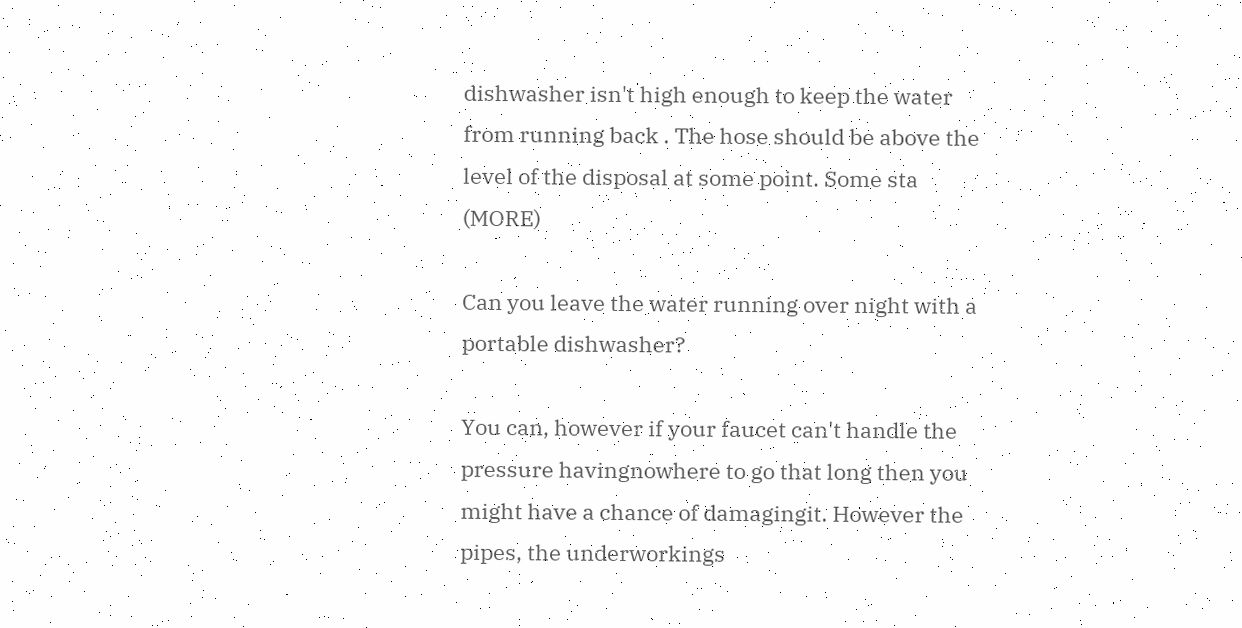dishwasher isn't high enough to keep the water from running back . The hose should be above the level of the disposal at some point. Some sta (MORE)

Can you leave the water running over night with a portable dishwasher?

You can, however if your faucet can't handle the pressure havingnowhere to go that long then you might have a chance of damagingit. However the pipes, the underworkings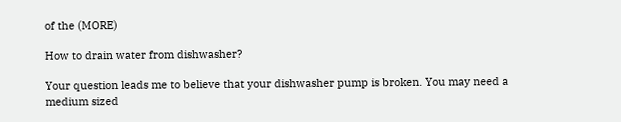of the (MORE)

How to drain water from dishwasher?

Your question leads me to believe that your dishwasher pump is broken. You may need a medium sized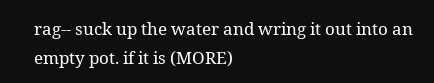rag-- suck up the water and wring it out into an empty pot. if it is (MORE)